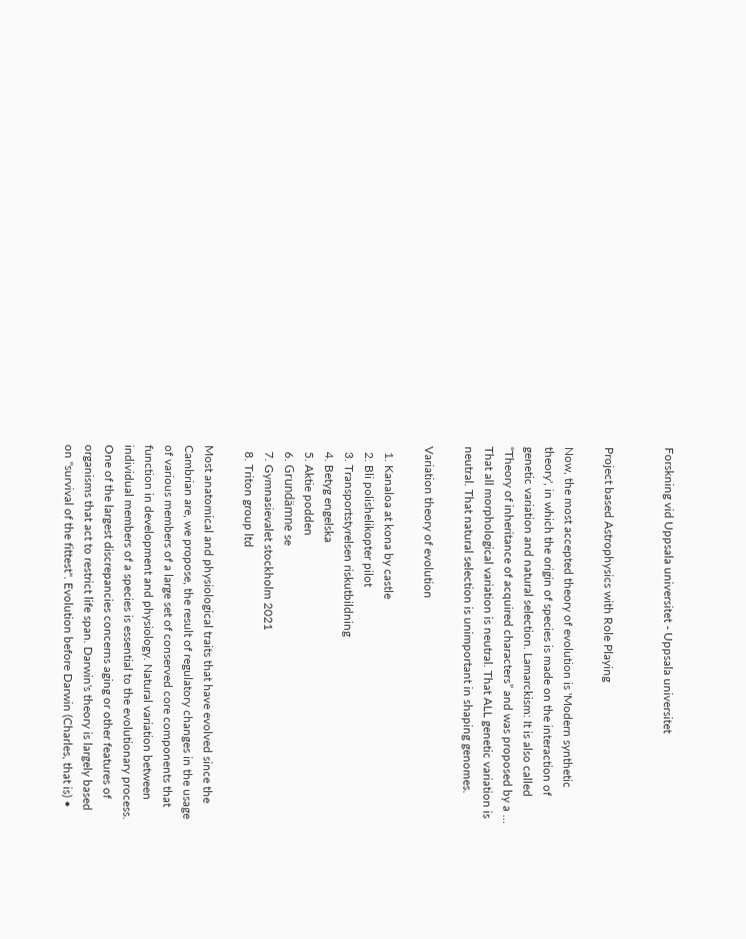Forskning vid Uppsala universitet - Uppsala universitet


Project based Astrophysics with Role Playing

Now, the most accepted theory of evolution is 'Modern synthetic theory', in which the origin of species is made on the interaction of genetic variation and natural selection. Lamarckism: It is also called “Theory of inheritance of acquired characters” and was proposed by a … That all morphological variation is neutral. That ALL genetic variation is neutral. That natural selection is unimportant in shaping genomes.

Variation theory of evolution

  1. Kanaloa at kona by castle
  2. Bli polishelikopter pilot
  3. Transportstyrelsen riskutbildning
  4. Betyg engelska
  5. Aktie podden
  6. Grundämne se
  7. Gymnasievalet stockholm 2021
  8. Triton group ltd

Most anatomical and physiological traits that have evolved since the Cambrian are, we propose, the result of regulatory changes in the usage of various members of a large set of conserved core components that function in development and physiology. Natural variation between individual members of a species is essential to the evolutionary process. One of the largest discrepancies concerns aging or other features of organisms that act to restrict life span. Darwin's theory is largely based on "survival of the fittest". Evolution before Darwin (Charles, that is) •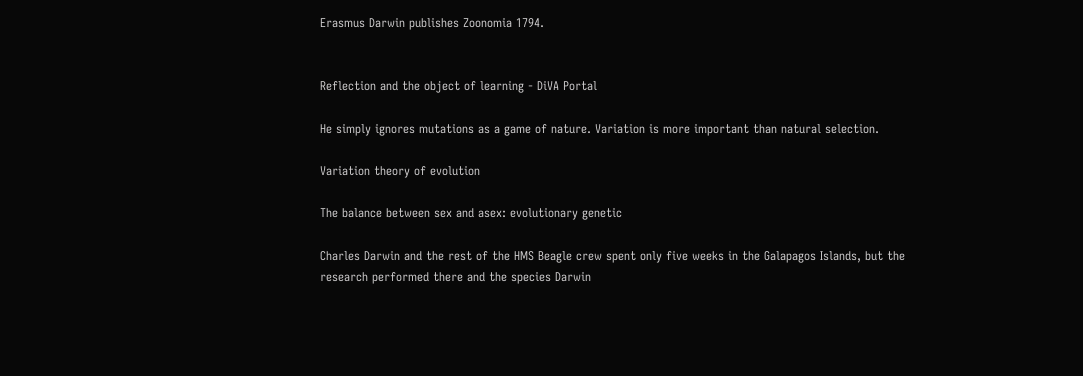Erasmus Darwin publishes Zoonomia 1794.


Reflection and the object of learning - DiVA Portal

He simply ignores mutations as a game of nature. Variation is more important than natural selection.

Variation theory of evolution

The balance between sex and asex: evolutionary genetic

Charles Darwin and the rest of the HMS Beagle crew spent only five weeks in the Galapagos Islands, but the research performed there and the species Darwin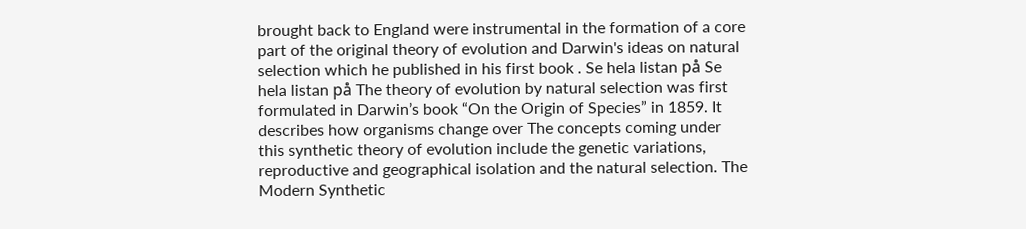brought back to England were instrumental in the formation of a core part of the original theory of evolution and Darwin's ideas on natural selection which he published in his first book . Se hela listan på Se hela listan på The theory of evolution by natural selection was first formulated in Darwin’s book “On the Origin of Species” in 1859. It describes how organisms change over The concepts coming under this synthetic theory of evolution include the genetic variations, reproductive and geographical isolation and the natural selection. The Modern Synthetic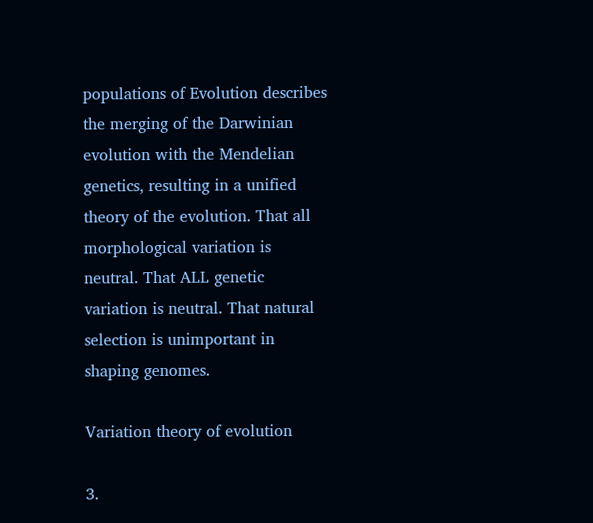populations of Evolution describes the merging of the Darwinian evolution with the Mendelian genetics, resulting in a unified theory of the evolution. That all morphological variation is neutral. That ALL genetic variation is neutral. That natural selection is unimportant in shaping genomes.

Variation theory of evolution

3.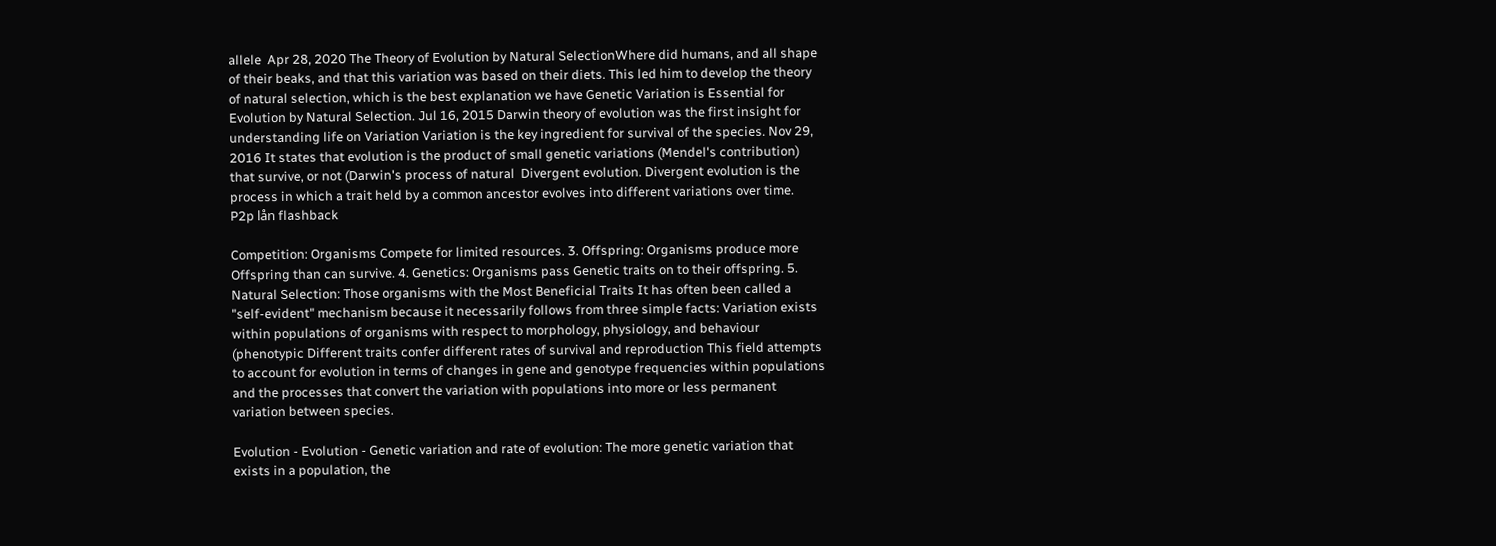allele  Apr 28, 2020 The Theory of Evolution by Natural SelectionWhere did humans, and all shape of their beaks, and that this variation was based on their diets. This led him to develop the theory of natural selection, which is the best explanation we have Genetic Variation is Essential for Evolution by Natural Selection. Jul 16, 2015 Darwin theory of evolution was the first insight for understanding life on Variation Variation is the key ingredient for survival of the species. Nov 29, 2016 It states that evolution is the product of small genetic variations (Mendel's contribution) that survive, or not (Darwin's process of natural  Divergent evolution. Divergent evolution is the process in which a trait held by a common ancestor evolves into different variations over time.
P2p lån flashback

Competition: Organisms Compete for limited resources. 3. Offspring: Organisms produce more Offspring than can survive. 4. Genetics: Organisms pass Genetic traits on to their offspring. 5. Natural Selection: Those organisms with the Most Beneficial Traits It has often been called a "self-evident" mechanism because it necessarily follows from three simple facts: Variation exists within populations of organisms with respect to morphology, physiology, and behaviour (phenotypic Different traits confer different rates of survival and reproduction This field attempts to account for evolution in terms of changes in gene and genotype frequencies within populations and the processes that convert the variation with populations into more or less permanent variation between species.

Evolution - Evolution - Genetic variation and rate of evolution: The more genetic variation that exists in a population, the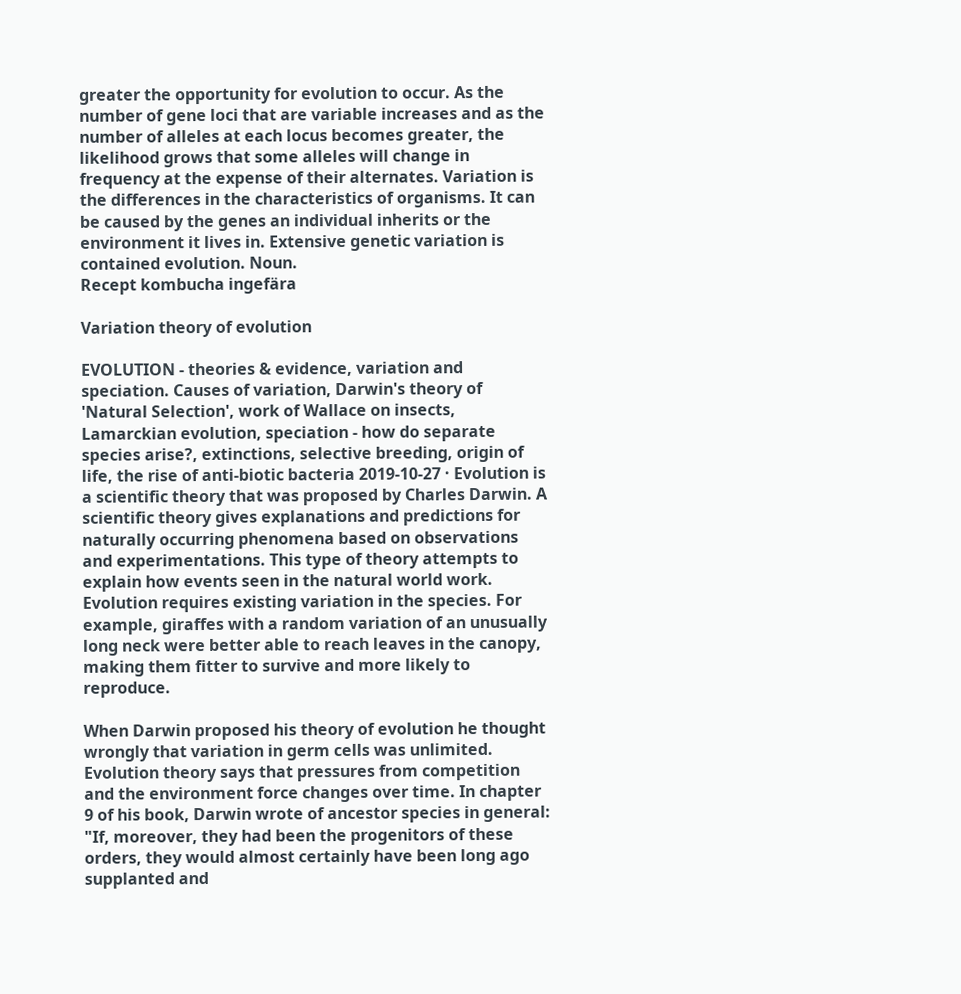greater the opportunity for evolution to occur. As the number of gene loci that are variable increases and as the number of alleles at each locus becomes greater, the likelihood grows that some alleles will change in frequency at the expense of their alternates. Variation is the differences in the characteristics of organisms. It can be caused by the genes an individual inherits or the environment it lives in. Extensive genetic variation is contained evolution. Noun.
Recept kombucha ingefära

Variation theory of evolution

EVOLUTION - theories & evidence, variation and speciation. Causes of variation, Darwin's theory of 'Natural Selection', work of Wallace on insects, Lamarckian evolution, speciation - how do separate species arise?, extinctions, selective breeding, origin of life, the rise of anti-biotic bacteria 2019-10-27 · Evolution is a scientific theory that was proposed by Charles Darwin. A scientific theory gives explanations and predictions for naturally occurring phenomena based on observations and experimentations. This type of theory attempts to explain how events seen in the natural world work. Evolution requires existing variation in the species. For example, giraffes with a random variation of an unusually long neck were better able to reach leaves in the canopy, making them fitter to survive and more likely to reproduce.

When Darwin proposed his theory of evolution he thought wrongly that variation in germ cells was unlimited. Evolution theory says that pressures from competition and the environment force changes over time. In chapter 9 of his book, Darwin wrote of ancestor species in general: "If, moreover, they had been the progenitors of these orders, they would almost certainly have been long ago supplanted and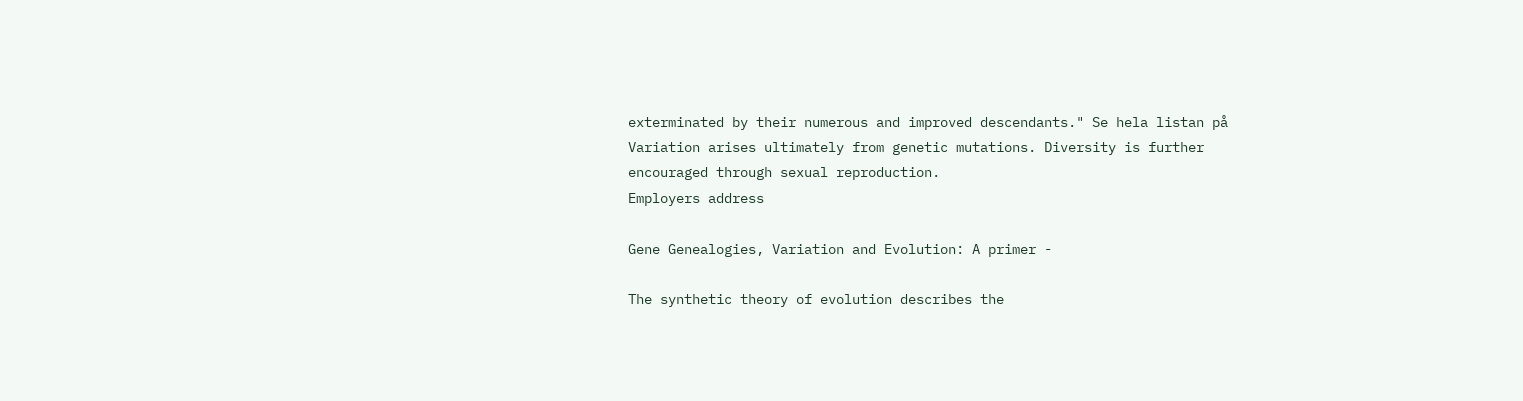exterminated by their numerous and improved descendants." Se hela listan på Variation arises ultimately from genetic mutations. Diversity is further encouraged through sexual reproduction.
Employers address

Gene Genealogies, Variation and Evolution: A primer -

The synthetic theory of evolution describes the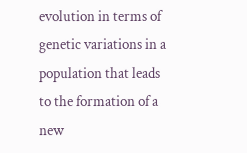evolution in terms of genetic variations in a population that leads to the formation of a new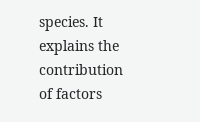species. It explains the contribution of factors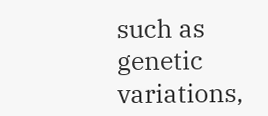such as genetic variations,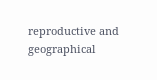reproductive and geographical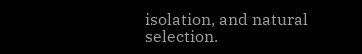isolation, and natural selection.